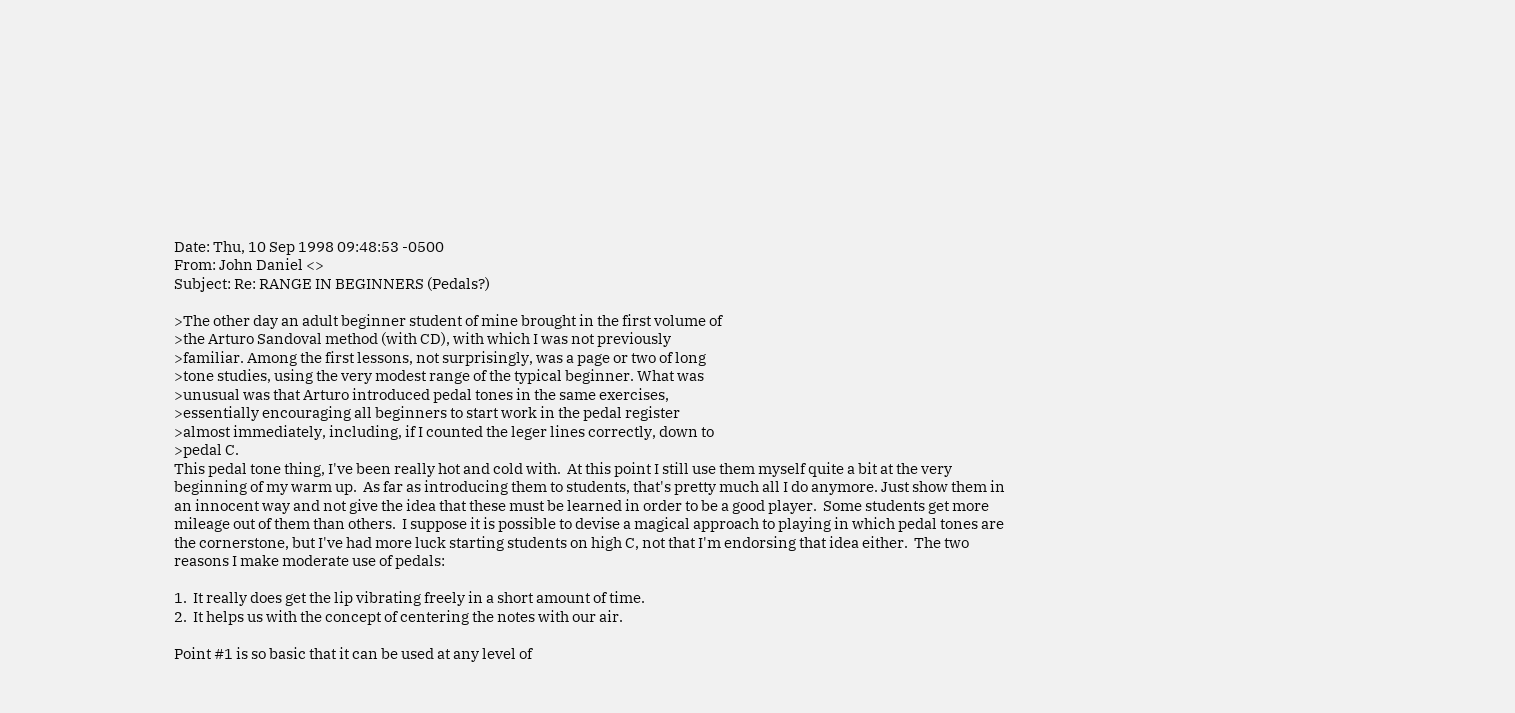Date: Thu, 10 Sep 1998 09:48:53 -0500
From: John Daniel <>
Subject: Re: RANGE IN BEGINNERS (Pedals?)

>The other day an adult beginner student of mine brought in the first volume of
>the Arturo Sandoval method (with CD), with which I was not previously
>familiar. Among the first lessons, not surprisingly, was a page or two of long
>tone studies, using the very modest range of the typical beginner. What was
>unusual was that Arturo introduced pedal tones in the same exercises,
>essentially encouraging all beginners to start work in the pedal register
>almost immediately, including, if I counted the leger lines correctly, down to
>pedal C.
This pedal tone thing, I've been really hot and cold with.  At this point I still use them myself quite a bit at the very beginning of my warm up.  As far as introducing them to students, that's pretty much all I do anymore. Just show them in an innocent way and not give the idea that these must be learned in order to be a good player.  Some students get more mileage out of them than others.  I suppose it is possible to devise a magical approach to playing in which pedal tones are the cornerstone, but I've had more luck starting students on high C, not that I'm endorsing that idea either.  The two reasons I make moderate use of pedals:

1.  It really does get the lip vibrating freely in a short amount of time.
2.  It helps us with the concept of centering the notes with our air.

Point #1 is so basic that it can be used at any level of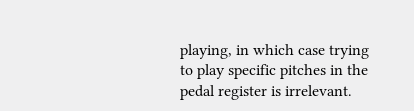playing, in which case trying to play specific pitches in the pedal register is irrelevant.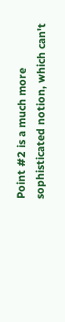Point #2 is a much more sophisticated notion, which can't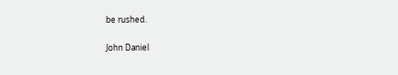be rushed.

John Daniel